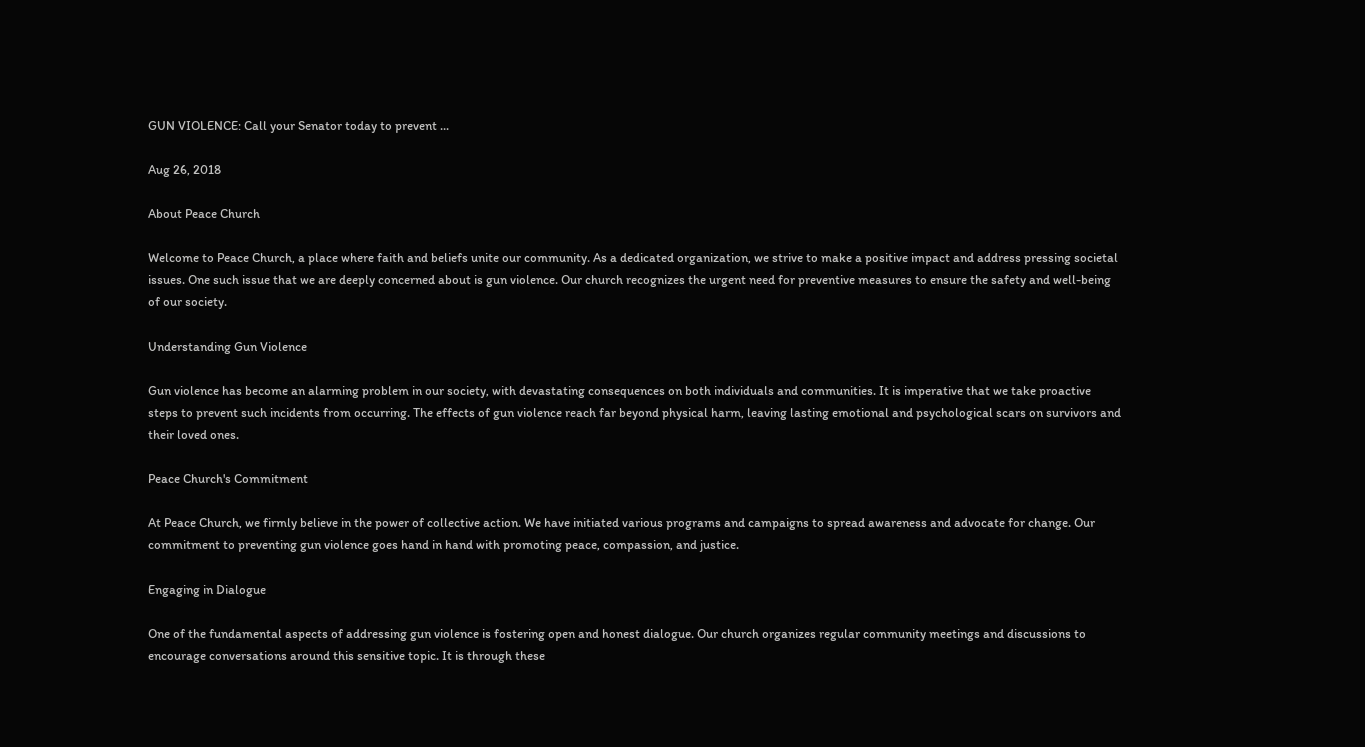GUN VIOLENCE: Call your Senator today to prevent ...

Aug 26, 2018

About Peace Church

Welcome to Peace Church, a place where faith and beliefs unite our community. As a dedicated organization, we strive to make a positive impact and address pressing societal issues. One such issue that we are deeply concerned about is gun violence. Our church recognizes the urgent need for preventive measures to ensure the safety and well-being of our society.

Understanding Gun Violence

Gun violence has become an alarming problem in our society, with devastating consequences on both individuals and communities. It is imperative that we take proactive steps to prevent such incidents from occurring. The effects of gun violence reach far beyond physical harm, leaving lasting emotional and psychological scars on survivors and their loved ones.

Peace Church's Commitment

At Peace Church, we firmly believe in the power of collective action. We have initiated various programs and campaigns to spread awareness and advocate for change. Our commitment to preventing gun violence goes hand in hand with promoting peace, compassion, and justice.

Engaging in Dialogue

One of the fundamental aspects of addressing gun violence is fostering open and honest dialogue. Our church organizes regular community meetings and discussions to encourage conversations around this sensitive topic. It is through these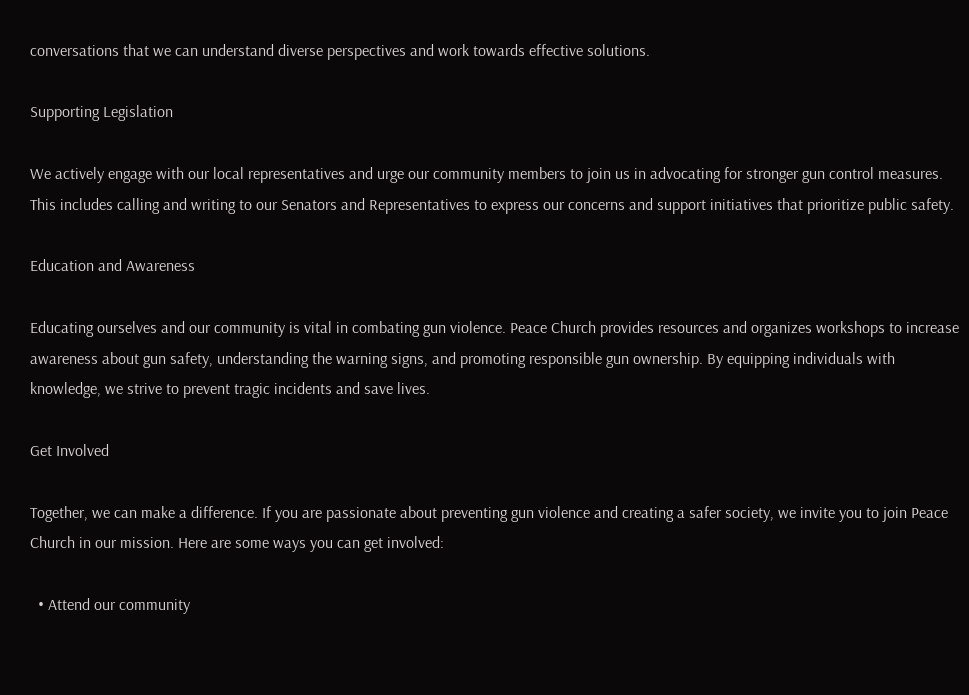conversations that we can understand diverse perspectives and work towards effective solutions.

Supporting Legislation

We actively engage with our local representatives and urge our community members to join us in advocating for stronger gun control measures. This includes calling and writing to our Senators and Representatives to express our concerns and support initiatives that prioritize public safety.

Education and Awareness

Educating ourselves and our community is vital in combating gun violence. Peace Church provides resources and organizes workshops to increase awareness about gun safety, understanding the warning signs, and promoting responsible gun ownership. By equipping individuals with knowledge, we strive to prevent tragic incidents and save lives.

Get Involved

Together, we can make a difference. If you are passionate about preventing gun violence and creating a safer society, we invite you to join Peace Church in our mission. Here are some ways you can get involved:

  • Attend our community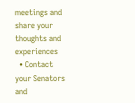meetings and share your thoughts and experiences
  • Contact your Senators and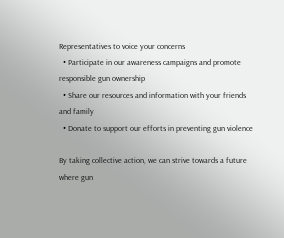Representatives to voice your concerns
  • Participate in our awareness campaigns and promote responsible gun ownership
  • Share our resources and information with your friends and family
  • Donate to support our efforts in preventing gun violence

By taking collective action, we can strive towards a future where gun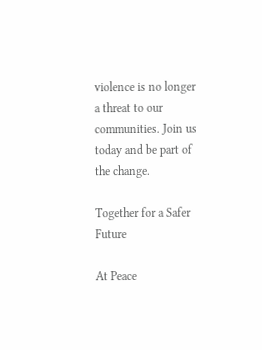violence is no longer a threat to our communities. Join us today and be part of the change.

Together for a Safer Future

At Peace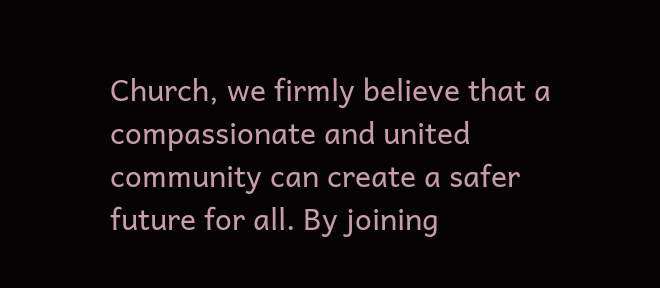Church, we firmly believe that a compassionate and united community can create a safer future for all. By joining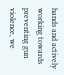hands and actively working towards preventing gun violence, we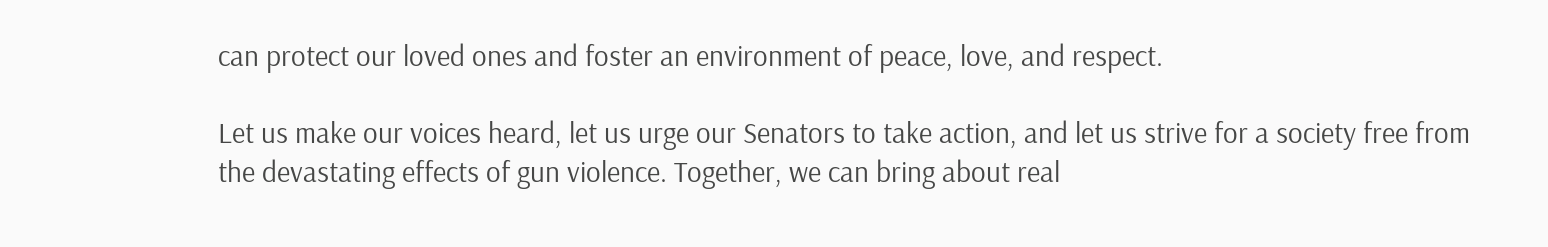can protect our loved ones and foster an environment of peace, love, and respect.

Let us make our voices heard, let us urge our Senators to take action, and let us strive for a society free from the devastating effects of gun violence. Together, we can bring about real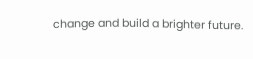change and build a brighter future.